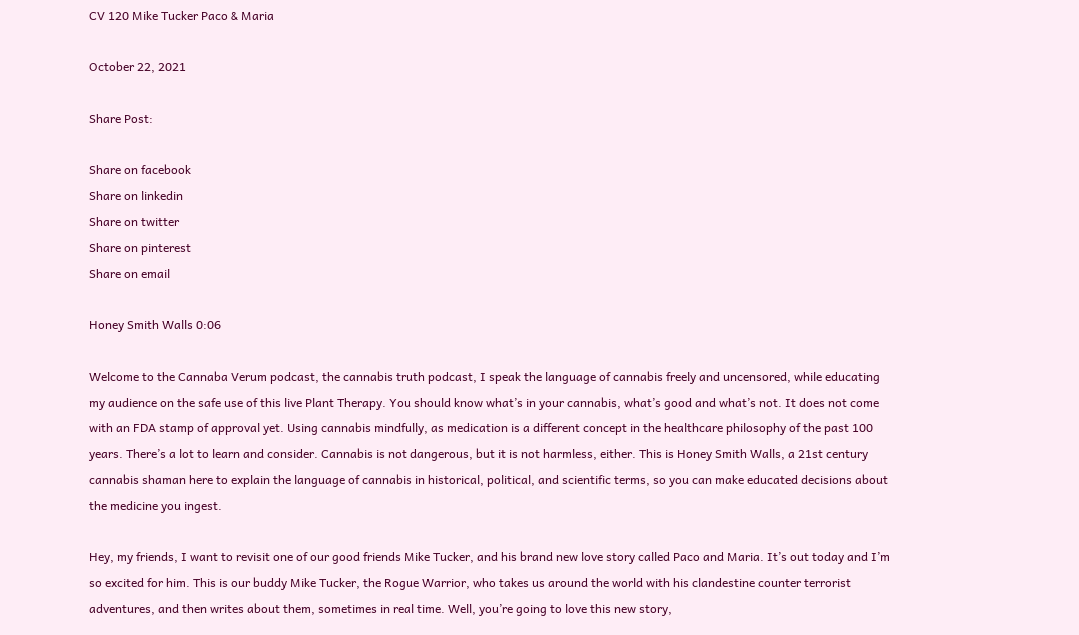CV 120 Mike Tucker Paco & Maria

October 22, 2021

Share Post:

Share on facebook
Share on linkedin
Share on twitter
Share on pinterest
Share on email

Honey Smith Walls 0:06

Welcome to the Cannaba Verum podcast, the cannabis truth podcast, I speak the language of cannabis freely and uncensored, while educating my audience on the safe use of this live Plant Therapy. You should know what’s in your cannabis, what’s good and what’s not. It does not come with an FDA stamp of approval yet. Using cannabis mindfully, as medication is a different concept in the healthcare philosophy of the past 100 years. There’s a lot to learn and consider. Cannabis is not dangerous, but it is not harmless, either. This is Honey Smith Walls, a 21st century cannabis shaman here to explain the language of cannabis in historical, political, and scientific terms, so you can make educated decisions about the medicine you ingest.

Hey, my friends, I want to revisit one of our good friends Mike Tucker, and his brand new love story called Paco and Maria. It’s out today and I’m so excited for him. This is our buddy Mike Tucker, the Rogue Warrior, who takes us around the world with his clandestine counter terrorist adventures, and then writes about them, sometimes in real time. Well, you’re going to love this new story,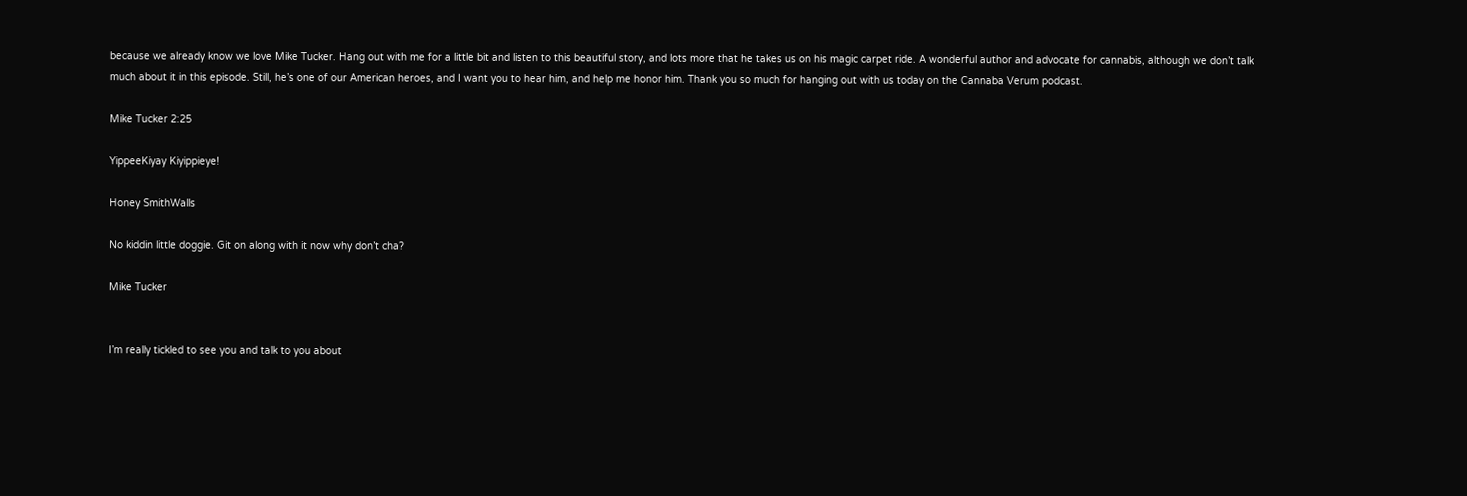because we already know we love Mike Tucker. Hang out with me for a little bit and listen to this beautiful story, and lots more that he takes us on his magic carpet ride. A wonderful author and advocate for cannabis, although we don’t talk much about it in this episode. Still, he’s one of our American heroes, and I want you to hear him, and help me honor him. Thank you so much for hanging out with us today on the Cannaba Verum podcast.

Mike Tucker 2:25

YippeeKiyay Kiyippieye!

Honey SmithWalls

No kiddin little doggie. Git on along with it now why don’t cha?

Mike Tucker


I’m really tickled to see you and talk to you about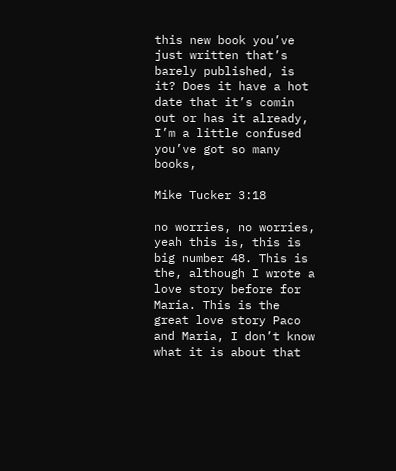this new book you’ve just written that’s barely published, is it? Does it have a hot date that it’s comin out or has it already, I’m a little confused you’ve got so many books,

Mike Tucker 3:18

no worries, no worries, yeah this is, this is big number 48. This is the, although I wrote a love story before for Maria. This is the great love story Paco and Maria, I don’t know what it is about that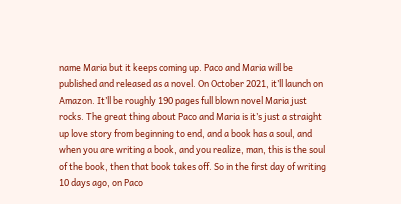name Maria but it keeps coming up. Paco and Maria will be published and released as a novel. On October 2021, it’ll launch on Amazon. It’ll be roughly 190 pages full blown novel Maria just rocks. The great thing about Paco and Maria is it’s just a straight up love story from beginning to end, and a book has a soul, and when you are writing a book, and you realize, man, this is the soul of the book, then that book takes off. So in the first day of writing 10 days ago, on Paco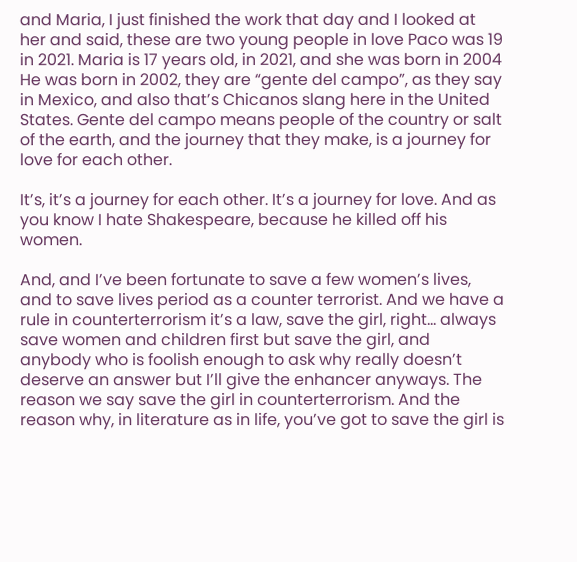and Maria, I just finished the work that day and I looked at her and said, these are two young people in love Paco was 19 in 2021. Maria is 17 years old, in 2021, and she was born in 2004 He was born in 2002, they are “gente del campo”, as they say in Mexico, and also that’s Chicanos slang here in the United States. Gente del campo means people of the country or salt of the earth, and the journey that they make, is a journey for love for each other.

It’s, it’s a journey for each other. It’s a journey for love. And as you know I hate Shakespeare, because he killed off his women.

And, and I’ve been fortunate to save a few women’s lives, and to save lives period as a counter terrorist. And we have a rule in counterterrorism it’s a law, save the girl, right… always save women and children first but save the girl, and anybody who is foolish enough to ask why really doesn’t deserve an answer but I’ll give the enhancer anyways. The reason we say save the girl in counterterrorism. And the reason why, in literature as in life, you’ve got to save the girl is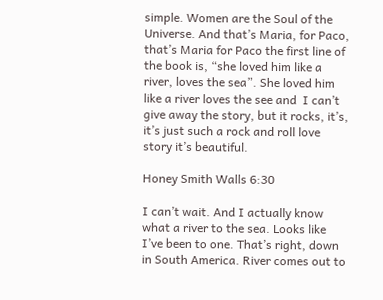simple. Women are the Soul of the Universe. And that’s Maria, for Paco, that’s Maria for Paco the first line of the book is, “she loved him like a river, loves the sea”. She loved him like a river loves the see and  I can’t give away the story, but it rocks, it’s, it’s just such a rock and roll love story it’s beautiful.

Honey Smith Walls 6:30

I can’t wait. And I actually know what a river to the sea. Looks like I’ve been to one. That’s right, down in South America. River comes out to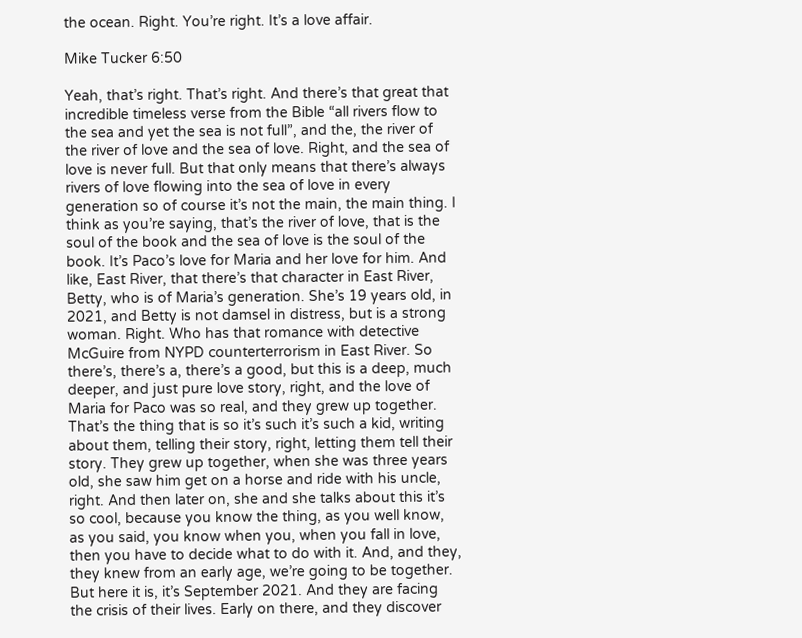the ocean. Right. You’re right. It’s a love affair.

Mike Tucker 6:50

Yeah, that’s right. That’s right. And there’s that great that incredible timeless verse from the Bible “all rivers flow to the sea and yet the sea is not full”, and the, the river of the river of love and the sea of love. Right, and the sea of love is never full. But that only means that there’s always rivers of love flowing into the sea of love in every generation so of course it’s not the main, the main thing. I think as you’re saying, that’s the river of love, that is the soul of the book and the sea of love is the soul of the book. It’s Paco’s love for Maria and her love for him. And like, East River, that there’s that character in East River, Betty, who is of Maria’s generation. She’s 19 years old, in 2021, and Betty is not damsel in distress, but is a strong woman. Right. Who has that romance with detective McGuire from NYPD counterterrorism in East River. So there’s, there’s a, there’s a good, but this is a deep, much deeper, and just pure love story, right, and the love of Maria for Paco was so real, and they grew up together. That’s the thing that is so it’s such it’s such a kid, writing about them, telling their story, right, letting them tell their story. They grew up together, when she was three years old, she saw him get on a horse and ride with his uncle, right. And then later on, she and she talks about this it’s so cool, because you know the thing, as you well know, as you said, you know when you, when you fall in love, then you have to decide what to do with it. And, and they, they knew from an early age, we’re going to be together. But here it is, it’s September 2021. And they are facing the crisis of their lives. Early on there, and they discover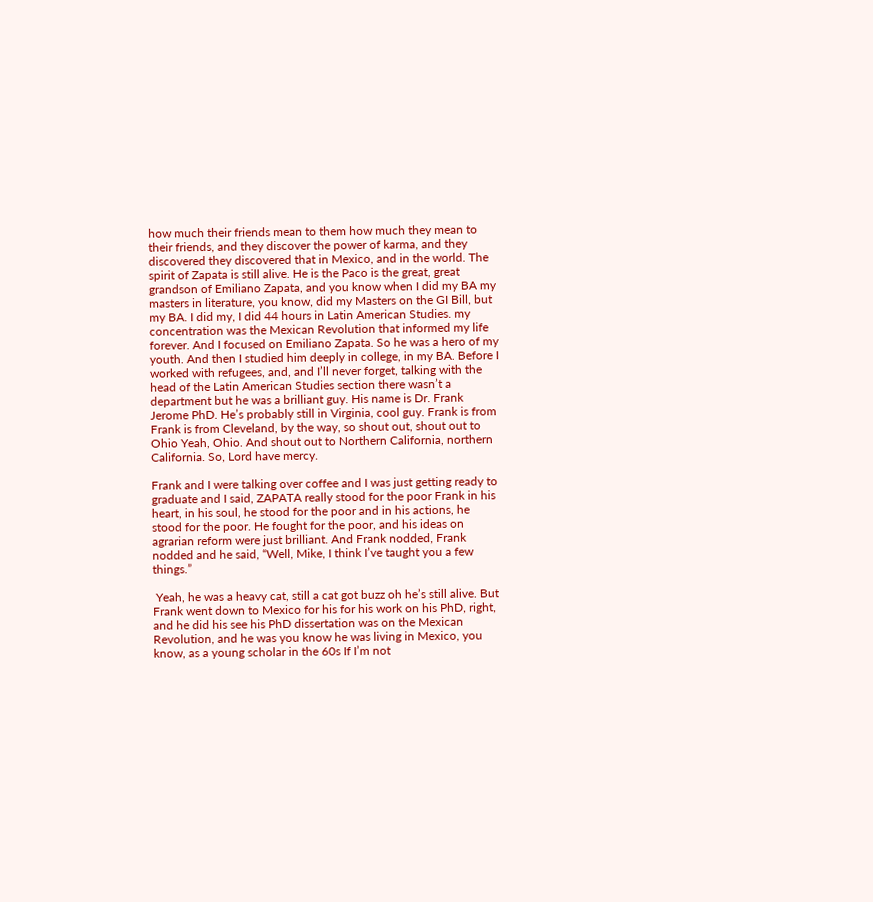how much their friends mean to them how much they mean to their friends, and they discover the power of karma, and they discovered they discovered that in Mexico, and in the world. The spirit of Zapata is still alive. He is the Paco is the great, great grandson of Emiliano Zapata, and you know when I did my BA my masters in literature, you know, did my Masters on the GI Bill, but my BA. I did my, I did 44 hours in Latin American Studies. my concentration was the Mexican Revolution that informed my life forever. And I focused on Emiliano Zapata. So he was a hero of my youth. And then I studied him deeply in college, in my BA. Before I worked with refugees, and, and I’ll never forget, talking with the head of the Latin American Studies section there wasn’t a department but he was a brilliant guy. His name is Dr. Frank Jerome PhD. He’s probably still in Virginia, cool guy. Frank is from Frank is from Cleveland, by the way, so shout out, shout out to Ohio Yeah, Ohio. And shout out to Northern California, northern California. So, Lord have mercy.

Frank and I were talking over coffee and I was just getting ready to graduate and I said, ZAPATA really stood for the poor Frank in his heart, in his soul, he stood for the poor and in his actions, he stood for the poor. He fought for the poor, and his ideas on agrarian reform were just brilliant. And Frank nodded, Frank nodded and he said, “Well, Mike, I think I’ve taught you a few things.”

 Yeah, he was a heavy cat, still a cat got buzz oh he’s still alive. But Frank went down to Mexico for his for his work on his PhD, right, and he did his see his PhD dissertation was on the Mexican Revolution, and he was you know he was living in Mexico, you know, as a young scholar in the 60s If I’m not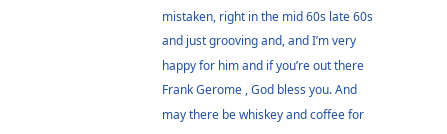mistaken, right in the mid 60s late 60s and just grooving and, and I’m very happy for him and if you’re out there Frank Gerome , God bless you. And may there be whiskey and coffee for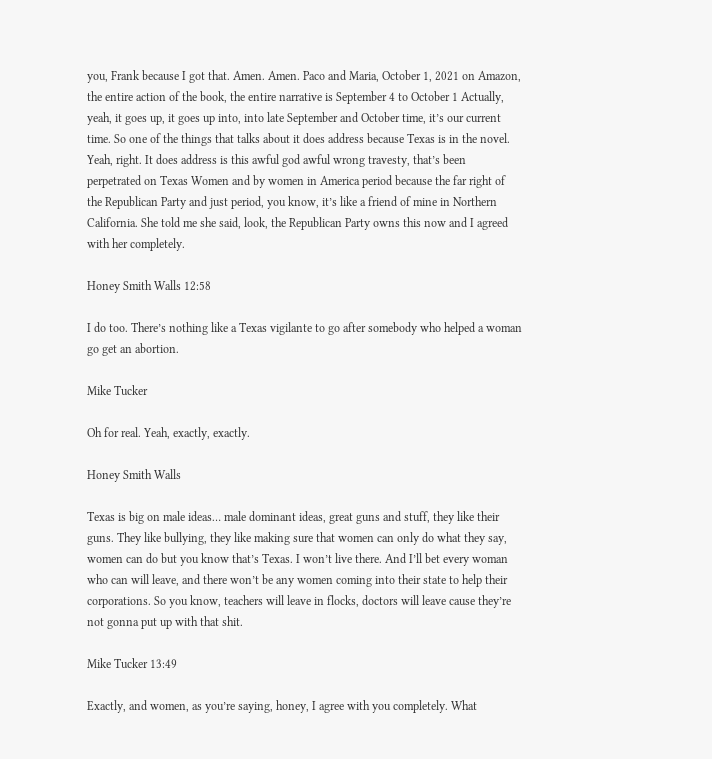you, Frank because I got that. Amen. Amen. Paco and Maria, October 1, 2021 on Amazon, the entire action of the book, the entire narrative is September 4 to October 1 Actually, yeah, it goes up, it goes up into, into late September and October time, it’s our current time. So one of the things that talks about it does address because Texas is in the novel. Yeah, right. It does address is this awful god awful wrong travesty, that’s been perpetrated on Texas Women and by women in America period because the far right of the Republican Party and just period, you know, it’s like a friend of mine in Northern California. She told me she said, look, the Republican Party owns this now and I agreed with her completely.

Honey Smith Walls 12:58

I do too. There’s nothing like a Texas vigilante to go after somebody who helped a woman go get an abortion.

Mike Tucker

Oh for real. Yeah, exactly, exactly.

Honey Smith Walls

Texas is big on male ideas… male dominant ideas, great guns and stuff, they like their guns. They like bullying, they like making sure that women can only do what they say, women can do but you know that’s Texas. I won’t live there. And I’ll bet every woman who can will leave, and there won’t be any women coming into their state to help their corporations. So you know, teachers will leave in flocks, doctors will leave cause they’re not gonna put up with that shit.

Mike Tucker 13:49

Exactly, and women, as you’re saying, honey, I agree with you completely. What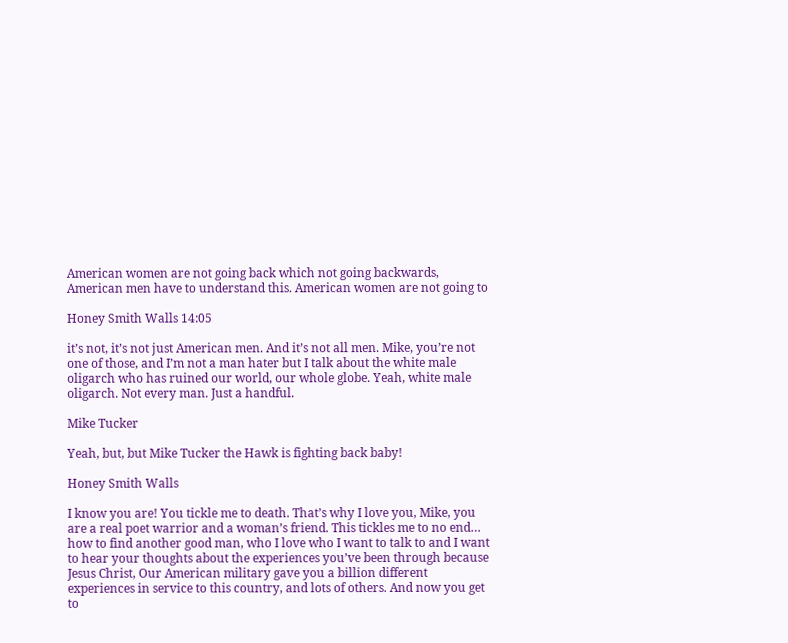American women are not going back which not going backwards, American men have to understand this. American women are not going to

Honey Smith Walls 14:05

it’s not, it’s not just American men. And it’s not all men. Mike, you’re not one of those, and I’m not a man hater but I talk about the white male oligarch who has ruined our world, our whole globe. Yeah, white male oligarch. Not every man. Just a handful.

Mike Tucker

Yeah, but, but Mike Tucker the Hawk is fighting back baby!

Honey Smith Walls

I know you are! You tickle me to death. That’s why I love you, Mike, you are a real poet warrior and a woman’s friend. This tickles me to no end… how to find another good man, who I love who I want to talk to and I want to hear your thoughts about the experiences you’ve been through because Jesus Christ, Our American military gave you a billion different experiences in service to this country, and lots of others. And now you get to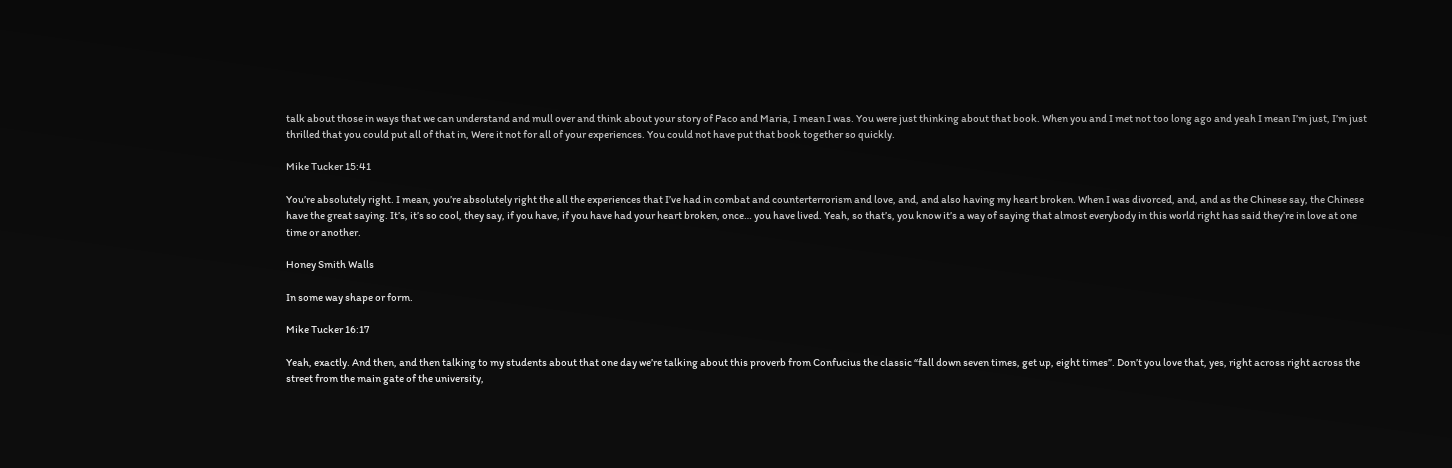talk about those in ways that we can understand and mull over and think about your story of Paco and Maria, I mean I was. You were just thinking about that book. When you and I met not too long ago and yeah I mean I’m just, I’m just thrilled that you could put all of that in, Were it not for all of your experiences. You could not have put that book together so quickly.

Mike Tucker 15:41

You’re absolutely right. I mean, you’re absolutely right the all the experiences that I’ve had in combat and counterterrorism and love, and, and also having my heart broken. When I was divorced, and, and as the Chinese say, the Chinese have the great saying. It’s, it’s so cool, they say, if you have, if you have had your heart broken, once… you have lived. Yeah, so that’s, you know it’s a way of saying that almost everybody in this world right has said they’re in love at one time or another.

Honey Smith Walls

In some way shape or form.

Mike Tucker 16:17

Yeah, exactly. And then, and then talking to my students about that one day we’re talking about this proverb from Confucius the classic “fall down seven times, get up, eight times”. Don’t you love that, yes, right across right across the street from the main gate of the university,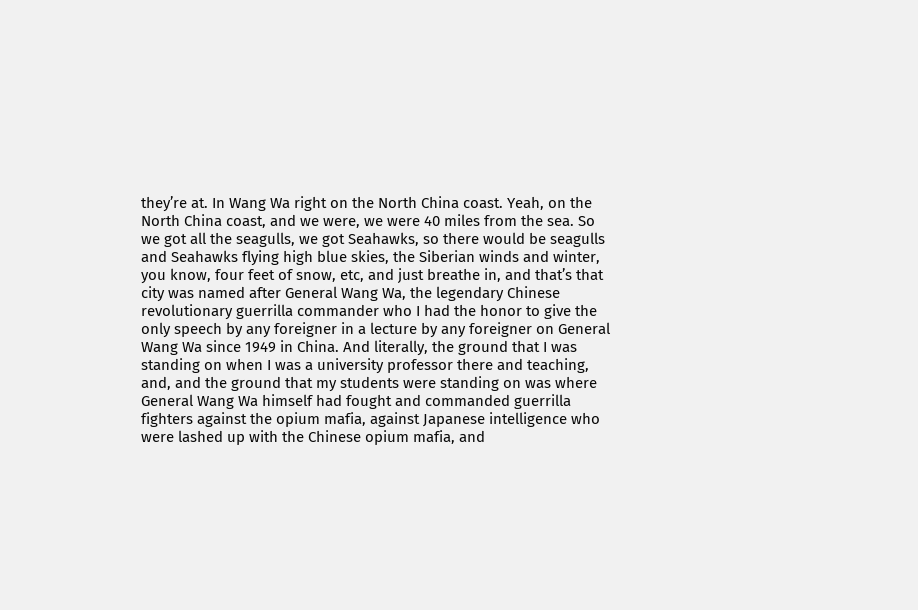they’re at. In Wang Wa right on the North China coast. Yeah, on the North China coast, and we were, we were 40 miles from the sea. So we got all the seagulls, we got Seahawks, so there would be seagulls and Seahawks flying high blue skies, the Siberian winds and winter, you know, four feet of snow, etc, and just breathe in, and that’s that city was named after General Wang Wa, the legendary Chinese revolutionary guerrilla commander who I had the honor to give the only speech by any foreigner in a lecture by any foreigner on General Wang Wa since 1949 in China. And literally, the ground that I was standing on when I was a university professor there and teaching, and, and the ground that my students were standing on was where General Wang Wa himself had fought and commanded guerrilla fighters against the opium mafia, against Japanese intelligence who were lashed up with the Chinese opium mafia, and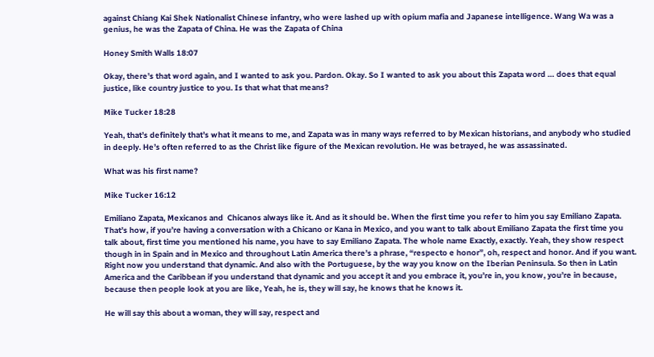against Chiang Kai Shek Nationalist Chinese infantry, who were lashed up with opium mafia and Japanese intelligence. Wang Wa was a genius, he was the Zapata of China. He was the Zapata of China

Honey Smith Walls 18:07

Okay, there’s that word again, and I wanted to ask you. Pardon. Okay. So I wanted to ask you about this Zapata word … does that equal justice, like country justice to you. Is that what that means?

Mike Tucker 18:28

Yeah, that’s definitely that’s what it means to me, and Zapata was in many ways referred to by Mexican historians, and anybody who studied in deeply. He’s often referred to as the Christ like figure of the Mexican revolution. He was betrayed, he was assassinated.

What was his first name?

Mike Tucker 16:12

Emiliano Zapata, Mexicanos and  Chicanos always like it. And as it should be. When the first time you refer to him you say Emiliano Zapata. That’s how, if you’re having a conversation with a Chicano or Kana in Mexico, and you want to talk about Emiliano Zapata the first time you talk about, first time you mentioned his name, you have to say Emiliano Zapata. The whole name Exactly, exactly. Yeah, they show respect though in in Spain and in Mexico and throughout Latin America there’s a phrase, “respecto e honor”, oh, respect and honor. And if you want. Right now you understand that dynamic. And also with the Portuguese, by the way you know on the Iberian Peninsula. So then in Latin America and the Caribbean if you understand that dynamic and you accept it and you embrace it, you’re in, you know, you’re in because, because then people look at you are like, Yeah, he is, they will say, he knows that he knows it.

He will say this about a woman, they will say, respect and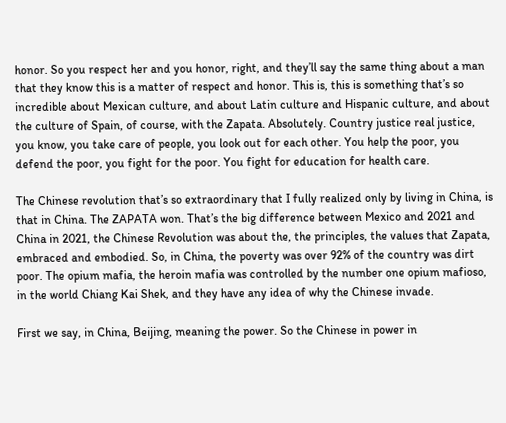honor. So you respect her and you honor, right, and they’ll say the same thing about a man that they know this is a matter of respect and honor. This is, this is something that’s so incredible about Mexican culture, and about Latin culture and Hispanic culture, and about the culture of Spain, of course, with the Zapata. Absolutely. Country justice real justice, you know, you take care of people, you look out for each other. You help the poor, you defend the poor, you fight for the poor. You fight for education for health care.

The Chinese revolution that’s so extraordinary that I fully realized only by living in China, is that in China. The ZAPATA won. That’s the big difference between Mexico and 2021 and China in 2021, the Chinese Revolution was about the, the principles, the values that Zapata, embraced and embodied. So, in China, the poverty was over 92% of the country was dirt poor. The opium mafia, the heroin mafia was controlled by the number one opium mafioso, in the world Chiang Kai Shek, and they have any idea of why the Chinese invade.

First we say, in China, Beijing, meaning the power. So the Chinese in power in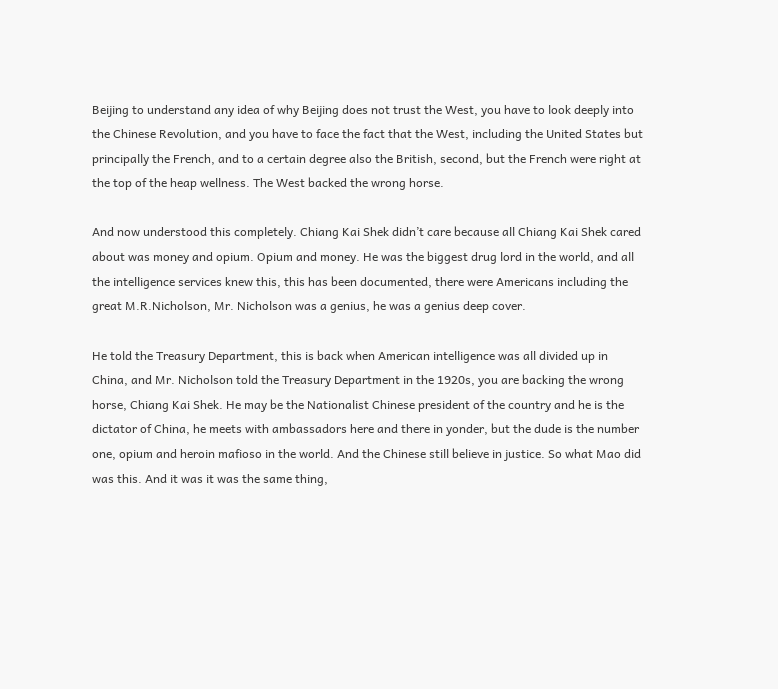Beijing to understand any idea of why Beijing does not trust the West, you have to look deeply into the Chinese Revolution, and you have to face the fact that the West, including the United States but principally the French, and to a certain degree also the British, second, but the French were right at the top of the heap wellness. The West backed the wrong horse.

And now understood this completely. Chiang Kai Shek didn’t care because all Chiang Kai Shek cared about was money and opium. Opium and money. He was the biggest drug lord in the world, and all the intelligence services knew this, this has been documented, there were Americans including the great M.R.Nicholson, Mr. Nicholson was a genius, he was a genius deep cover.

He told the Treasury Department, this is back when American intelligence was all divided up in China, and Mr. Nicholson told the Treasury Department in the 1920s, you are backing the wrong horse, Chiang Kai Shek. He may be the Nationalist Chinese president of the country and he is the dictator of China, he meets with ambassadors here and there in yonder, but the dude is the number one, opium and heroin mafioso in the world. And the Chinese still believe in justice. So what Mao did was this. And it was it was the same thing,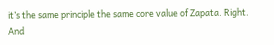it’s the same principle the same core value of Zapata. Right. And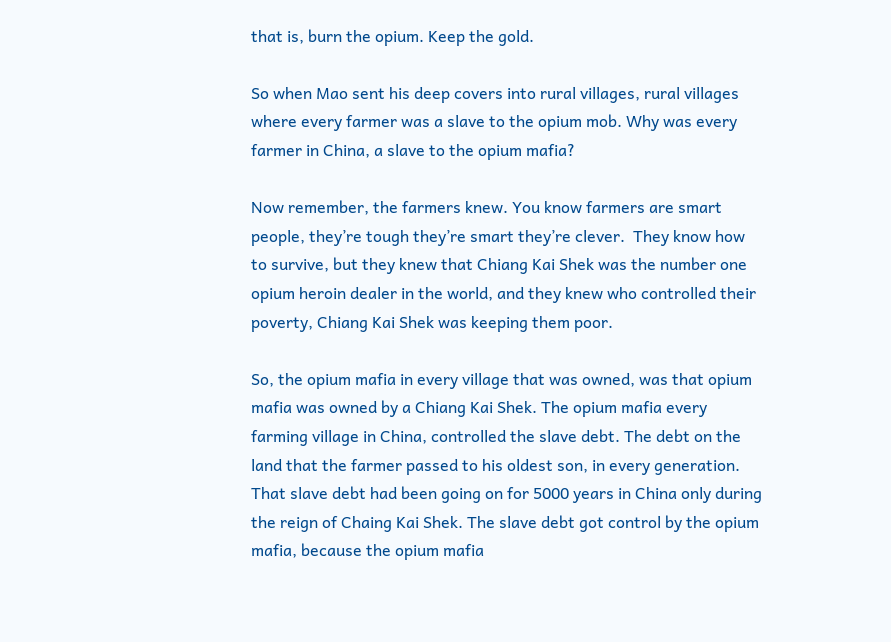that is, burn the opium. Keep the gold.

So when Mao sent his deep covers into rural villages, rural villages where every farmer was a slave to the opium mob. Why was every farmer in China, a slave to the opium mafia?

Now remember, the farmers knew. You know farmers are smart people, they’re tough they’re smart they’re clever.  They know how to survive, but they knew that Chiang Kai Shek was the number one opium heroin dealer in the world, and they knew who controlled their poverty, Chiang Kai Shek was keeping them poor.

So, the opium mafia in every village that was owned, was that opium mafia was owned by a Chiang Kai Shek. The opium mafia every farming village in China, controlled the slave debt. The debt on the land that the farmer passed to his oldest son, in every generation. That slave debt had been going on for 5000 years in China only during the reign of Chaing Kai Shek. The slave debt got control by the opium mafia, because the opium mafia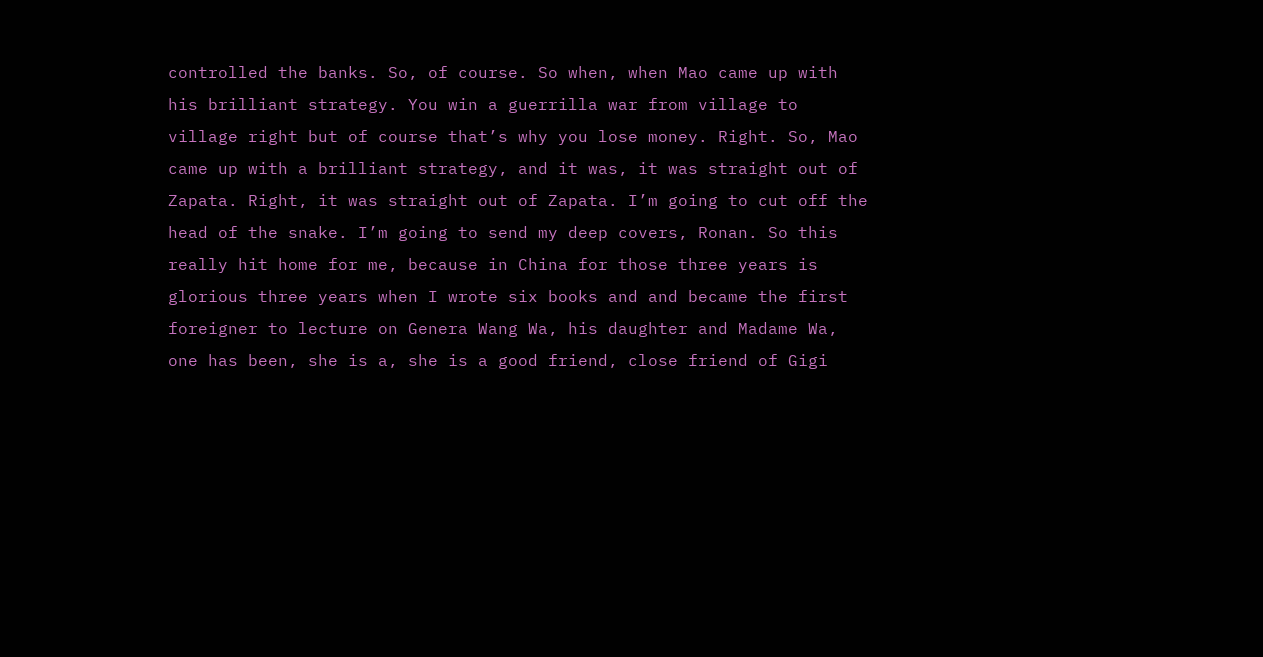controlled the banks. So, of course. So when, when Mao came up with his brilliant strategy. You win a guerrilla war from village to village right but of course that’s why you lose money. Right. So, Mao came up with a brilliant strategy, and it was, it was straight out of Zapata. Right, it was straight out of Zapata. I’m going to cut off the head of the snake. I’m going to send my deep covers, Ronan. So this really hit home for me, because in China for those three years is glorious three years when I wrote six books and and became the first foreigner to lecture on Genera Wang Wa, his daughter and Madame Wa, one has been, she is a, she is a good friend, close friend of Gigi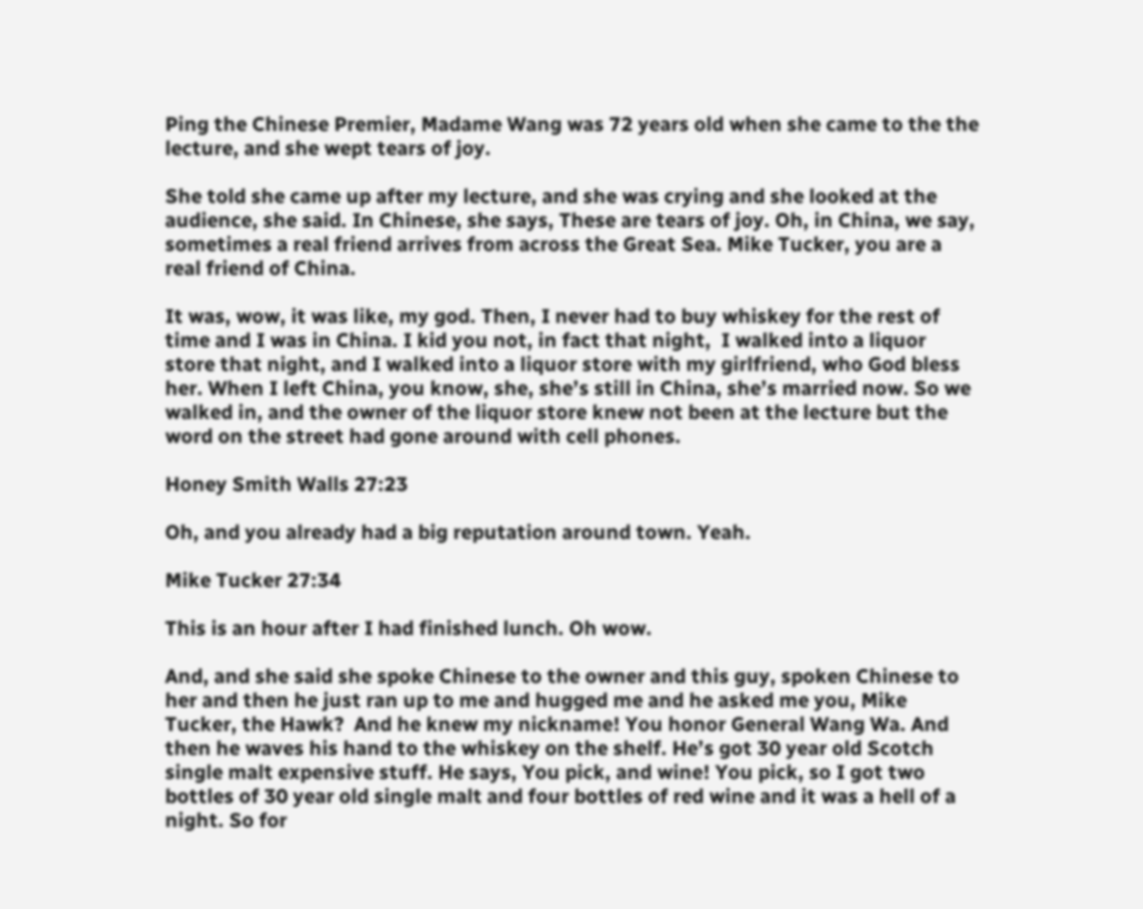Ping the Chinese Premier, Madame Wang was 72 years old when she came to the the lecture, and she wept tears of joy.

She told she came up after my lecture, and she was crying and she looked at the audience, she said. In Chinese, she says, These are tears of joy. Oh, in China, we say, sometimes a real friend arrives from across the Great Sea. Mike Tucker, you are a real friend of China.

It was, wow, it was like, my god. Then, I never had to buy whiskey for the rest of time and I was in China. I kid you not, in fact that night,  I walked into a liquor store that night, and I walked into a liquor store with my girlfriend, who God bless her. When I left China, you know, she, she’s still in China, she’s married now. So we walked in, and the owner of the liquor store knew not been at the lecture but the word on the street had gone around with cell phones.

Honey Smith Walls 27:23

Oh, and you already had a big reputation around town. Yeah.

Mike Tucker 27:34

This is an hour after I had finished lunch. Oh wow.

And, and she said she spoke Chinese to the owner and this guy, spoken Chinese to her and then he just ran up to me and hugged me and he asked me you, Mike Tucker, the Hawk?  And he knew my nickname! You honor General Wang Wa. And then he waves his hand to the whiskey on the shelf. He’s got 30 year old Scotch single malt expensive stuff. He says, You pick, and wine! You pick, so I got two bottles of 30 year old single malt and four bottles of red wine and it was a hell of a night. So for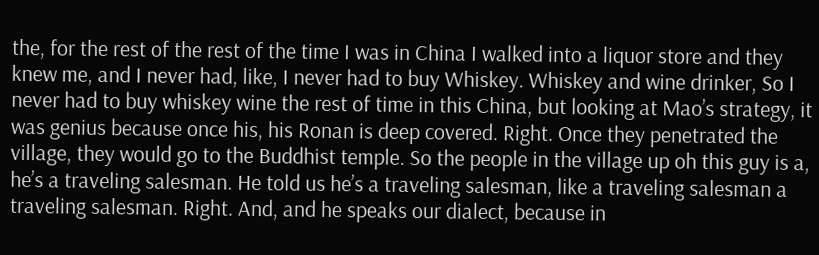the, for the rest of the rest of the time I was in China I walked into a liquor store and they knew me, and I never had, like, I never had to buy Whiskey. Whiskey and wine drinker, So I never had to buy whiskey wine the rest of time in this China, but looking at Mao’s strategy, it was genius because once his, his Ronan is deep covered. Right. Once they penetrated the village, they would go to the Buddhist temple. So the people in the village up oh this guy is a, he’s a traveling salesman. He told us he’s a traveling salesman, like a traveling salesman a traveling salesman. Right. And, and he speaks our dialect, because in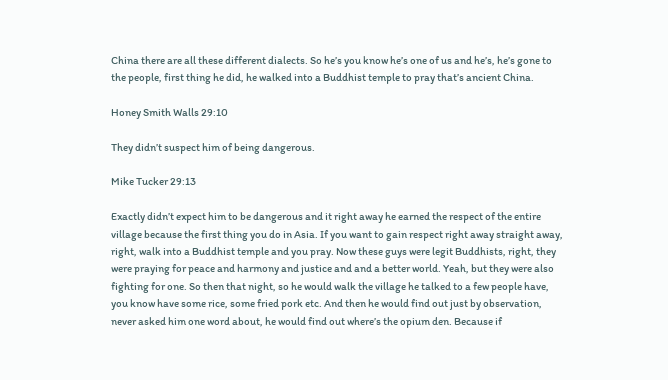China there are all these different dialects. So he’s you know he’s one of us and he’s, he’s gone to the people, first thing he did, he walked into a Buddhist temple to pray that’s ancient China.

Honey Smith Walls 29:10

They didn’t suspect him of being dangerous.

Mike Tucker 29:13

Exactly didn’t expect him to be dangerous and it right away he earned the respect of the entire village because the first thing you do in Asia. If you want to gain respect right away straight away, right, walk into a Buddhist temple and you pray. Now these guys were legit Buddhists, right, they were praying for peace and harmony and justice and and a better world. Yeah, but they were also fighting for one. So then that night, so he would walk the village he talked to a few people have, you know have some rice, some fried pork etc. And then he would find out just by observation, never asked him one word about, he would find out where’s the opium den. Because if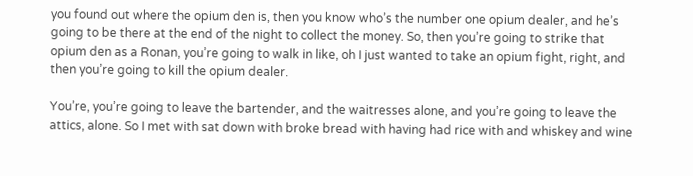you found out where the opium den is, then you know who’s the number one opium dealer, and he’s going to be there at the end of the night to collect the money. So, then you’re going to strike that opium den as a Ronan, you’re going to walk in like, oh I just wanted to take an opium fight, right, and then you’re going to kill the opium dealer.

You’re, you’re going to leave the bartender, and the waitresses alone, and you’re going to leave the attics, alone. So I met with sat down with broke bread with having had rice with and whiskey and wine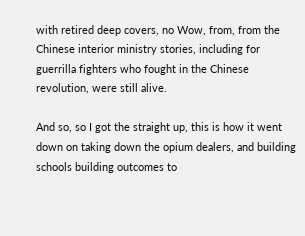with retired deep covers, no Wow, from, from the Chinese interior ministry stories, including for guerrilla fighters who fought in the Chinese revolution, were still alive.

And so, so I got the straight up, this is how it went down on taking down the opium dealers, and building schools building outcomes to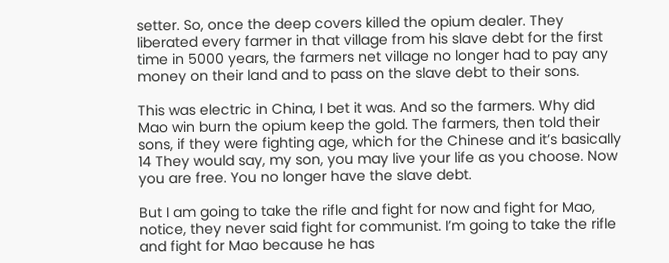setter. So, once the deep covers killed the opium dealer. They liberated every farmer in that village from his slave debt for the first time in 5000 years, the farmers net village no longer had to pay any money on their land and to pass on the slave debt to their sons.

This was electric in China, I bet it was. And so the farmers. Why did Mao win burn the opium keep the gold. The farmers, then told their sons, if they were fighting age, which for the Chinese and it’s basically 14 They would say, my son, you may live your life as you choose. Now you are free. You no longer have the slave debt.

But I am going to take the rifle and fight for now and fight for Mao, notice, they never said fight for communist. I’m going to take the rifle and fight for Mao because he has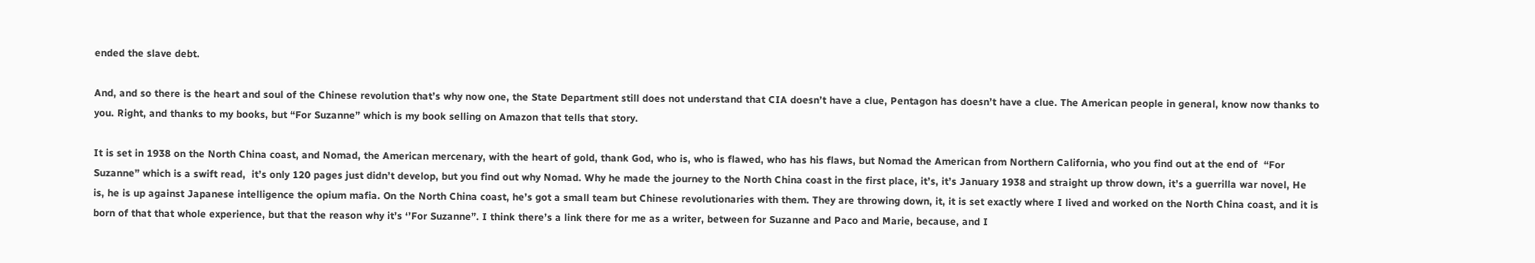ended the slave debt.

And, and so there is the heart and soul of the Chinese revolution that’s why now one, the State Department still does not understand that CIA doesn’t have a clue, Pentagon has doesn’t have a clue. The American people in general, know now thanks to you. Right, and thanks to my books, but “For Suzanne” which is my book selling on Amazon that tells that story.

It is set in 1938 on the North China coast, and Nomad, the American mercenary, with the heart of gold, thank God, who is, who is flawed, who has his flaws, but Nomad the American from Northern California, who you find out at the end of  “For Suzanne” which is a swift read,  it’s only 120 pages just didn’t develop, but you find out why Nomad. Why he made the journey to the North China coast in the first place, it’s, it’s January 1938 and straight up throw down, it’s a guerrilla war novel, He is, he is up against Japanese intelligence the opium mafia. On the North China coast, he’s got a small team but Chinese revolutionaries with them. They are throwing down, it, it is set exactly where I lived and worked on the North China coast, and it is born of that that whole experience, but that the reason why it’s ‘’For Suzanne”. I think there’s a link there for me as a writer, between for Suzanne and Paco and Marie, because, and I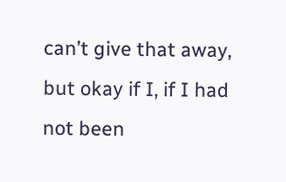can’t give that away, but okay if I, if I had not been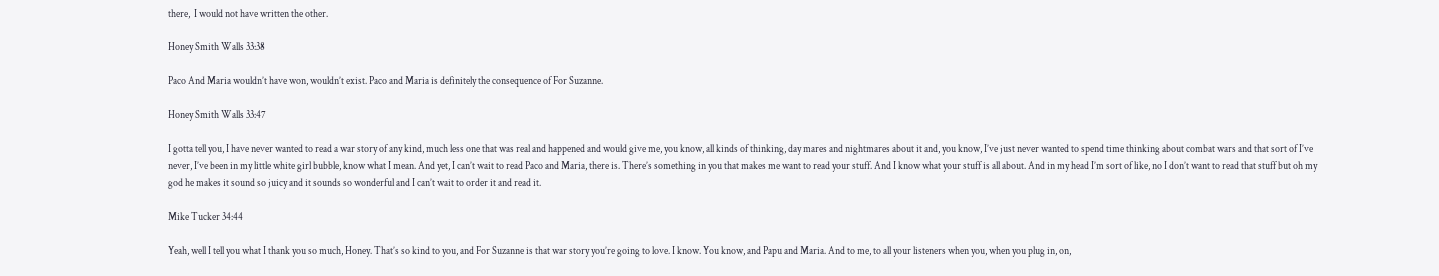there,  I would not have written the other.

Honey Smith Walls 33:38

Paco And Maria wouldn’t have won, wouldn’t exist. Paco and Maria is definitely the consequence of For Suzanne.

Honey Smith Walls 33:47

I gotta tell you, I have never wanted to read a war story of any kind, much less one that was real and happened and would give me, you know, all kinds of thinking, day mares and nightmares about it and, you know, I’ve just never wanted to spend time thinking about combat wars and that sort of I’ve never, I’ve been in my little white girl bubble, know what I mean. And yet, I can’t wait to read Paco and Maria, there is. There’s something in you that makes me want to read your stuff. And I know what your stuff is all about. And in my head I’m sort of like, no I don’t want to read that stuff but oh my god he makes it sound so juicy and it sounds so wonderful and I can’t wait to order it and read it.

Mike Tucker 34:44

Yeah, well I tell you what I thank you so much, Honey. That’s so kind to you, and For Suzanne is that war story you’re going to love. I know. You know, and Papu and Maria. And to me, to all your listeners when you, when you plug in, on,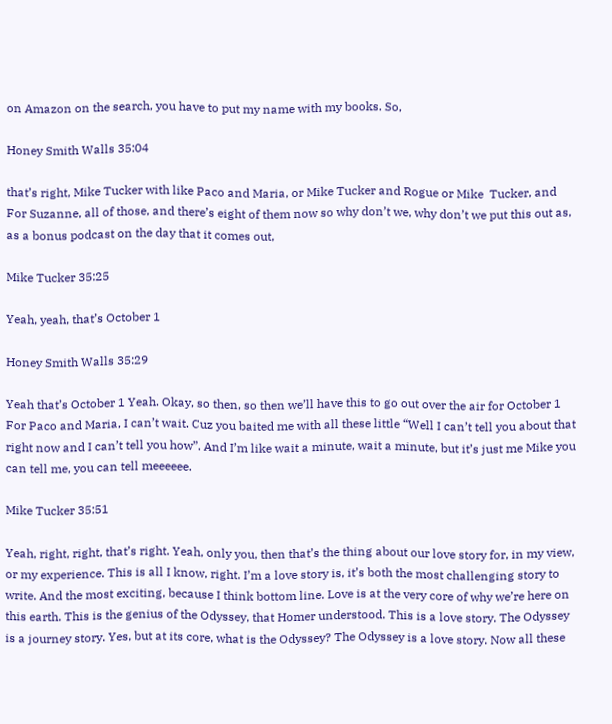on Amazon on the search, you have to put my name with my books. So,

Honey Smith Walls 35:04

that’s right, Mike Tucker with like Paco and Maria, or Mike Tucker and Rogue or Mike  Tucker, and For Suzanne, all of those, and there’s eight of them now so why don’t we, why don’t we put this out as, as a bonus podcast on the day that it comes out,

Mike Tucker 35:25

Yeah, yeah, that’s October 1

Honey Smith Walls 35:29

Yeah that’s October 1 Yeah. Okay, so then, so then we’ll have this to go out over the air for October 1 For Paco and Maria, I can’t wait. Cuz you baited me with all these little “Well I can’t tell you about that right now and I can’t tell you how”. And I’m like wait a minute, wait a minute, but it’s just me Mike you can tell me, you can tell meeeeee.

Mike Tucker 35:51

Yeah, right, right, that’s right. Yeah, only you, then that’s the thing about our love story for, in my view, or my experience. This is all I know, right. I’m a love story is, it’s both the most challenging story to write. And the most exciting, because I think bottom line. Love is at the very core of why we’re here on this earth. This is the genius of the Odyssey, that Homer understood. This is a love story. The Odyssey is a journey story. Yes, but at its core, what is the Odyssey? The Odyssey is a love story. Now all these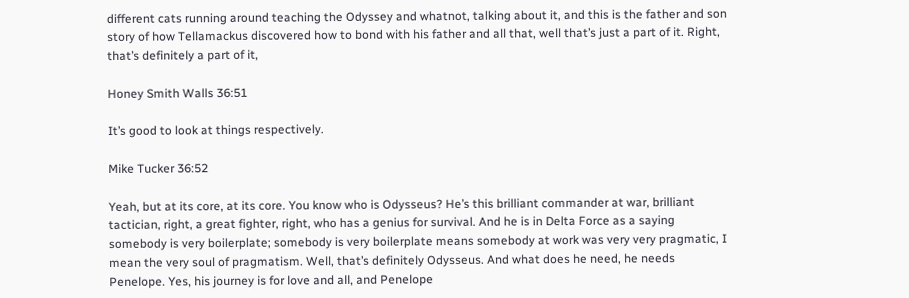different cats running around teaching the Odyssey and whatnot, talking about it, and this is the father and son story of how Tellamackus discovered how to bond with his father and all that, well that’s just a part of it. Right, that’s definitely a part of it,

Honey Smith Walls 36:51

It’s good to look at things respectively.

Mike Tucker 36:52

Yeah, but at its core, at its core. You know who is Odysseus? He’s this brilliant commander at war, brilliant tactician, right, a great fighter, right, who has a genius for survival. And he is in Delta Force as a saying somebody is very boilerplate; somebody is very boilerplate means somebody at work was very very pragmatic, I mean the very soul of pragmatism. Well, that’s definitely Odysseus. And what does he need, he needs Penelope. Yes, his journey is for love and all, and Penelope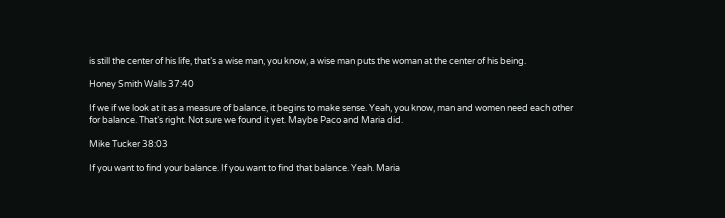is still the center of his life, that’s a wise man, you know, a wise man puts the woman at the center of his being.

Honey Smith Walls 37:40

If we if we look at it as a measure of balance, it begins to make sense. Yeah, you know, man and women need each other for balance. That’s right. Not sure we found it yet. Maybe Paco and Maria did.

Mike Tucker 38:03

If you want to find your balance. If you want to find that balance. Yeah. Maria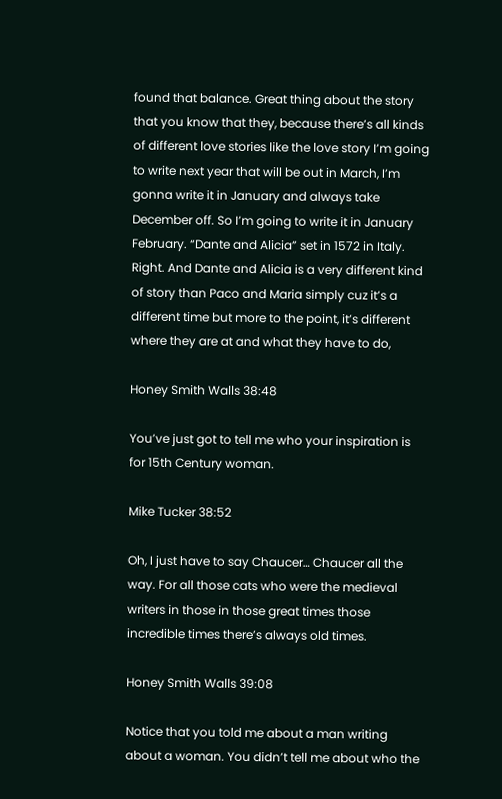found that balance. Great thing about the story that you know that they, because there’s all kinds of different love stories like the love story I’m going to write next year that will be out in March, I’m gonna write it in January and always take December off. So I’m going to write it in January February. “Dante and Alicia” set in 1572 in Italy. Right. And Dante and Alicia is a very different kind of story than Paco and Maria simply cuz it’s a different time but more to the point, it’s different where they are at and what they have to do,

Honey Smith Walls 38:48

You’ve just got to tell me who your inspiration is for 15th Century woman.

Mike Tucker 38:52

Oh, I just have to say Chaucer… Chaucer all the way. For all those cats who were the medieval writers in those in those great times those incredible times there’s always old times.

Honey Smith Walls 39:08

Notice that you told me about a man writing about a woman. You didn’t tell me about who the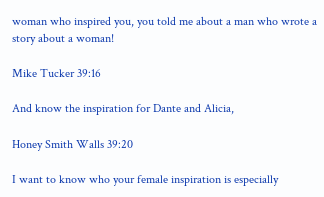woman who inspired you, you told me about a man who wrote a story about a woman!

Mike Tucker 39:16

And know the inspiration for Dante and Alicia,

Honey Smith Walls 39:20

I want to know who your female inspiration is especially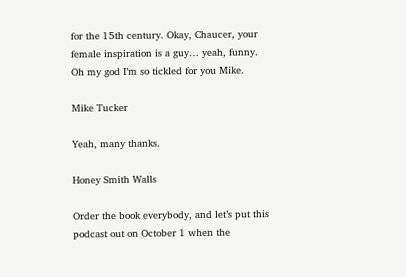for the 15th century. Okay, Chaucer, your female inspiration is a guy… yeah, funny.  Oh my god I’m so tickled for you Mike.

Mike Tucker

Yeah, many thanks.

Honey Smith Walls

Order the book everybody, and let’s put this podcast out on October 1 when the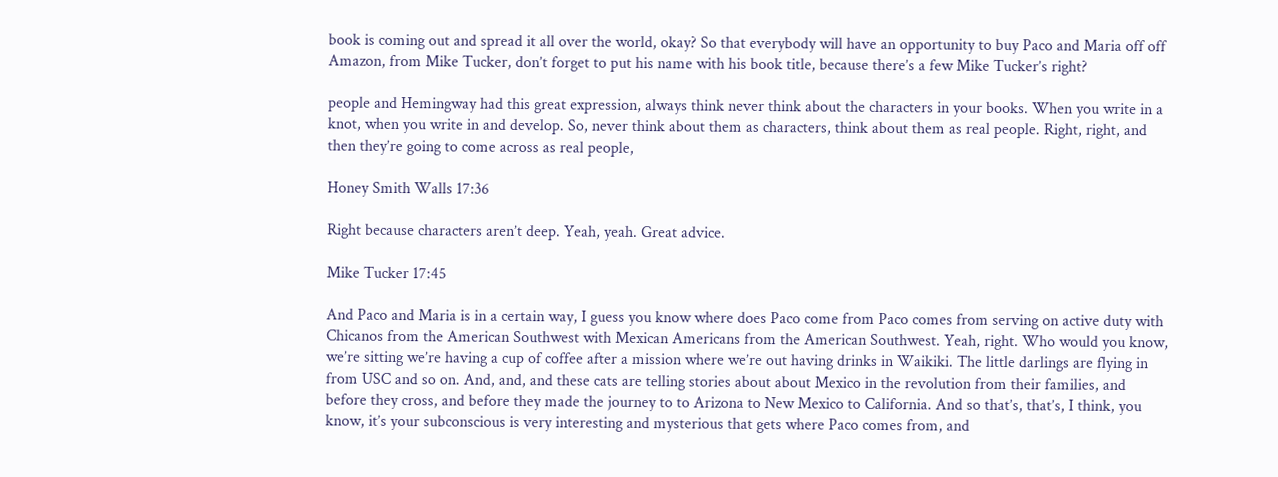book is coming out and spread it all over the world, okay? So that everybody will have an opportunity to buy Paco and Maria off off Amazon, from Mike Tucker, don’t forget to put his name with his book title, because there’s a few Mike Tucker’s right?

people and Hemingway had this great expression, always think never think about the characters in your books. When you write in a knot, when you write in and develop. So, never think about them as characters, think about them as real people. Right, right, and then they’re going to come across as real people,

Honey Smith Walls 17:36

Right because characters aren’t deep. Yeah, yeah. Great advice.

Mike Tucker 17:45

And Paco and Maria is in a certain way, I guess you know where does Paco come from Paco comes from serving on active duty with Chicanos from the American Southwest with Mexican Americans from the American Southwest. Yeah, right. Who would you know, we’re sitting we’re having a cup of coffee after a mission where we’re out having drinks in Waikiki. The little darlings are flying in from USC and so on. And, and, and these cats are telling stories about about Mexico in the revolution from their families, and before they cross, and before they made the journey to to Arizona to New Mexico to California. And so that’s, that’s, I think, you know, it’s your subconscious is very interesting and mysterious that gets where Paco comes from, and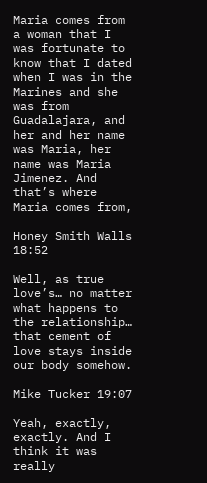Maria comes from a woman that I was fortunate to know that I dated when I was in the Marines and she was from Guadalajara, and her and her name was Maria, her name was Maria Jimenez. And that’s where Maria comes from,

Honey Smith Walls 18:52

Well, as true love’s… no matter what happens to the relationship…  that cement of love stays inside our body somehow.

Mike Tucker 19:07

Yeah, exactly, exactly. And I think it was really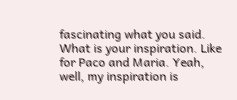fascinating what you said. What is your inspiration. Like for Paco and Maria. Yeah, well, my inspiration is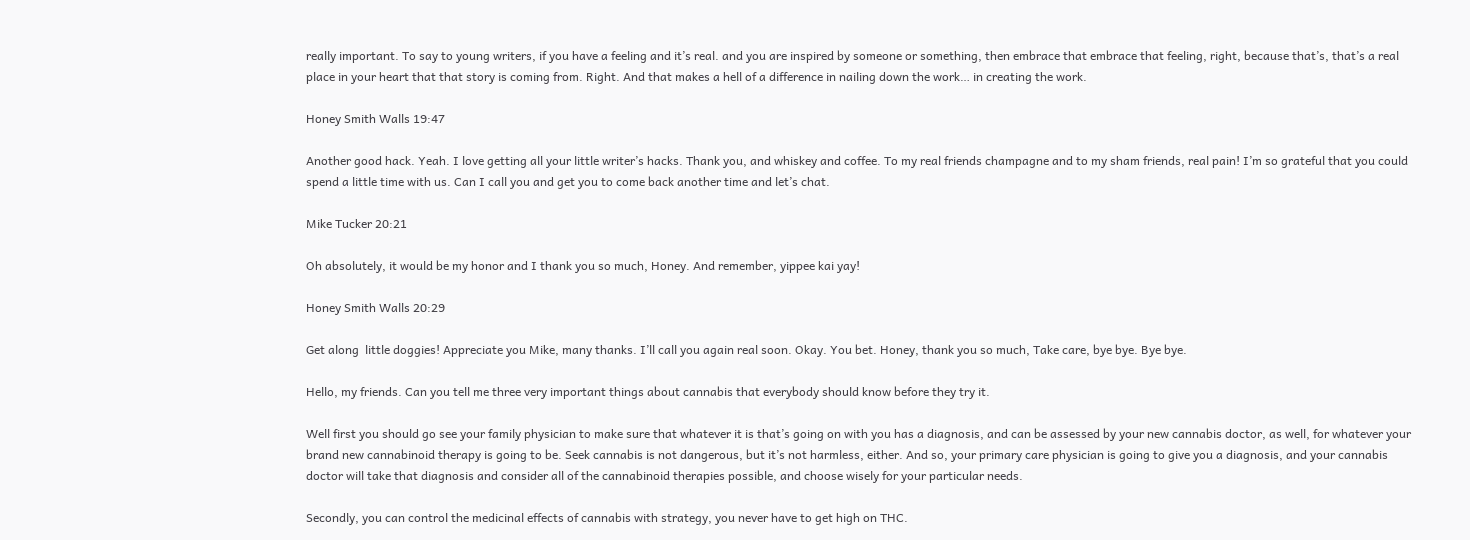really important. To say to young writers, if you have a feeling and it’s real. and you are inspired by someone or something, then embrace that embrace that feeling, right, because that’s, that’s a real place in your heart that that story is coming from. Right. And that makes a hell of a difference in nailing down the work… in creating the work.

Honey Smith Walls 19:47

Another good hack. Yeah. I love getting all your little writer’s hacks. Thank you, and whiskey and coffee. To my real friends champagne and to my sham friends, real pain! I’m so grateful that you could spend a little time with us. Can I call you and get you to come back another time and let’s chat.

Mike Tucker 20:21

Oh absolutely, it would be my honor and I thank you so much, Honey. And remember, yippee kai yay!

Honey Smith Walls 20:29

Get along  little doggies! Appreciate you Mike, many thanks. I’ll call you again real soon. Okay. You bet. Honey, thank you so much, Take care, bye bye. Bye bye.

Hello, my friends. Can you tell me three very important things about cannabis that everybody should know before they try it.

Well first you should go see your family physician to make sure that whatever it is that’s going on with you has a diagnosis, and can be assessed by your new cannabis doctor, as well, for whatever your brand new cannabinoid therapy is going to be. Seek cannabis is not dangerous, but it’s not harmless, either. And so, your primary care physician is going to give you a diagnosis, and your cannabis doctor will take that diagnosis and consider all of the cannabinoid therapies possible, and choose wisely for your particular needs.

Secondly, you can control the medicinal effects of cannabis with strategy, you never have to get high on THC.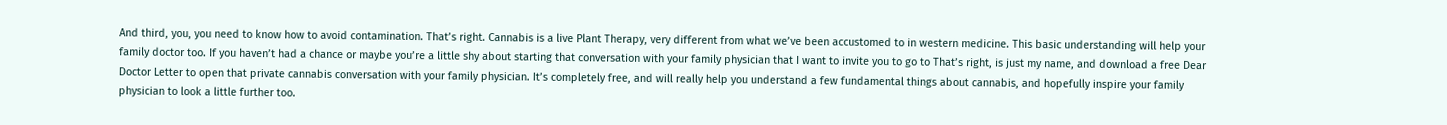And third, you, you need to know how to avoid contamination. That’s right. Cannabis is a live Plant Therapy, very different from what we’ve been accustomed to in western medicine. This basic understanding will help your family doctor too. If you haven’t had a chance or maybe you’re a little shy about starting that conversation with your family physician that I want to invite you to go to That’s right, is just my name, and download a free Dear Doctor Letter to open that private cannabis conversation with your family physician. It’s completely free, and will really help you understand a few fundamental things about cannabis, and hopefully inspire your family physician to look a little further too.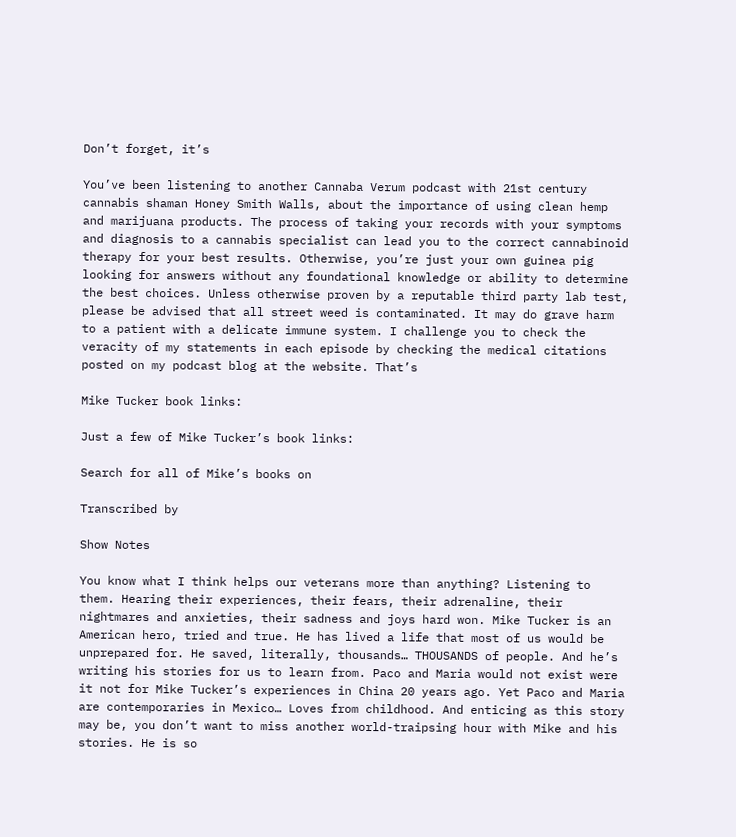Don’t forget, it’s

You’ve been listening to another Cannaba Verum podcast with 21st century cannabis shaman Honey Smith Walls, about the importance of using clean hemp and marijuana products. The process of taking your records with your symptoms and diagnosis to a cannabis specialist can lead you to the correct cannabinoid therapy for your best results. Otherwise, you’re just your own guinea pig looking for answers without any foundational knowledge or ability to determine the best choices. Unless otherwise proven by a reputable third party lab test, please be advised that all street weed is contaminated. It may do grave harm to a patient with a delicate immune system. I challenge you to check the veracity of my statements in each episode by checking the medical citations posted on my podcast blog at the website. That’s

Mike Tucker book links:

Just a few of Mike Tucker’s book links:

Search for all of Mike’s books on

Transcribed by

Show Notes

You know what I think helps our veterans more than anything? Listening to them. Hearing their experiences, their fears, their adrenaline, their nightmares and anxieties, their sadness and joys hard won. Mike Tucker is an American hero, tried and true. He has lived a life that most of us would be unprepared for. He saved, literally, thousands… THOUSANDS of people. And he’s writing his stories for us to learn from. Paco and Maria would not exist were it not for Mike Tucker’s experiences in China 20 years ago. Yet Paco and Maria are contemporaries in Mexico… Loves from childhood. And enticing as this story may be, you don’t want to miss another world-traipsing hour with Mike and his stories. He is so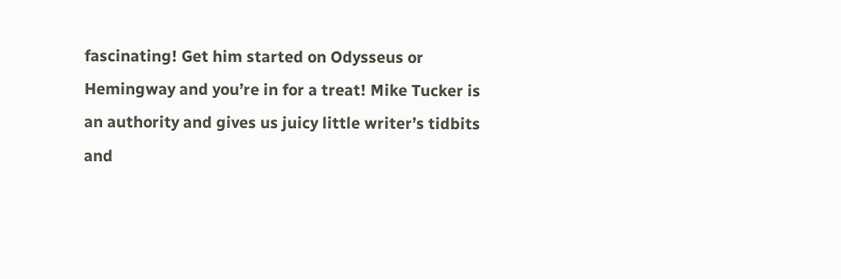fascinating! Get him started on Odysseus or Hemingway and you’re in for a treat! Mike Tucker is an authority and gives us juicy little writer’s tidbits and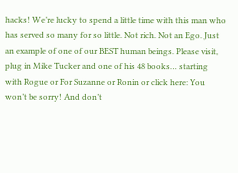hacks! We’re lucky to spend a little time with this man who has served so many for so little. Not rich. Not an Ego. Just an example of one of our BEST human beings. Please visit, plug in Mike Tucker and one of his 48 books… starting with Rogue or For Suzanne or Ronin or click here: You won’t be sorry! And don’t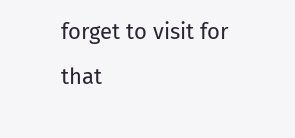forget to visit for that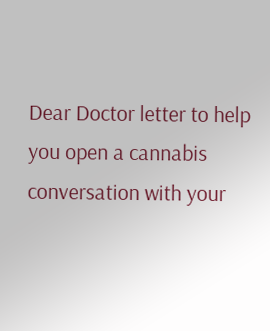Dear Doctor letter to help you open a cannabis conversation with your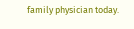family physician today.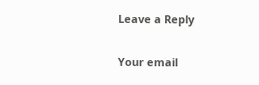Leave a Reply

Your email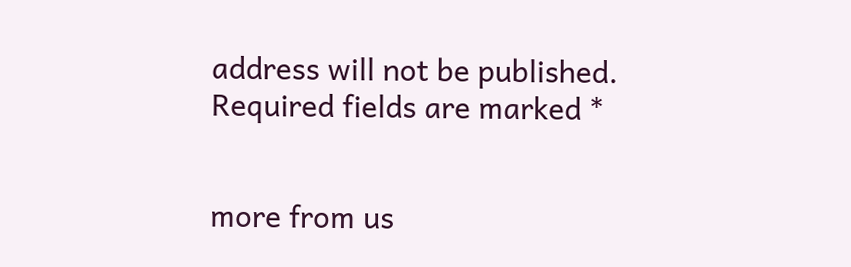address will not be published. Required fields are marked *


more from us